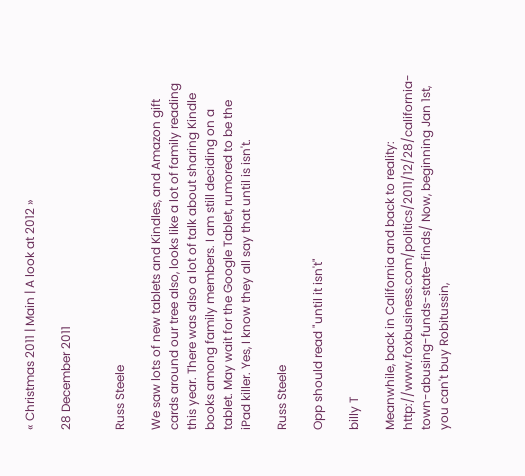« Christmas 2011 | Main | A look at 2012 »

28 December 2011


Russ Steele

We saw lots of new tablets and Kindles, and Amazon gift cards around our tree also, looks like a lot of family reading this year. There was also a lot of talk about sharing Kindle books among family members. I am still deciding on a tablet. May wait for the Google Tablet, rumored to be the iPad killer. Yes, I know they all say that until is isn't.

Russ Steele

Opp should read "until it isn't"

billy T

Meanwhile, back in California and back to reality: http://www.foxbusiness.com/politics/2011/12/28/california-town-abusing-funds-state-finds/ Now, beginning Jan 1st, you can't buy Robitussin,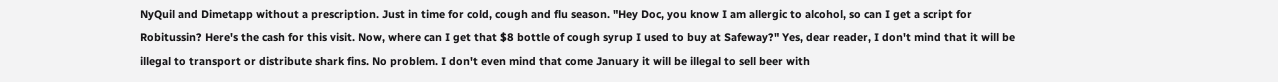NyQuil and Dimetapp without a prescription. Just in time for cold, cough and flu season. "Hey Doc, you know I am allergic to alcohol, so can I get a script for Robitussin? Here's the cash for this visit. Now, where can I get that $8 bottle of cough syrup I used to buy at Safeway?" Yes, dear reader, I don't mind that it will be illegal to transport or distribute shark fins. No problem. I don't even mind that come January it will be illegal to sell beer with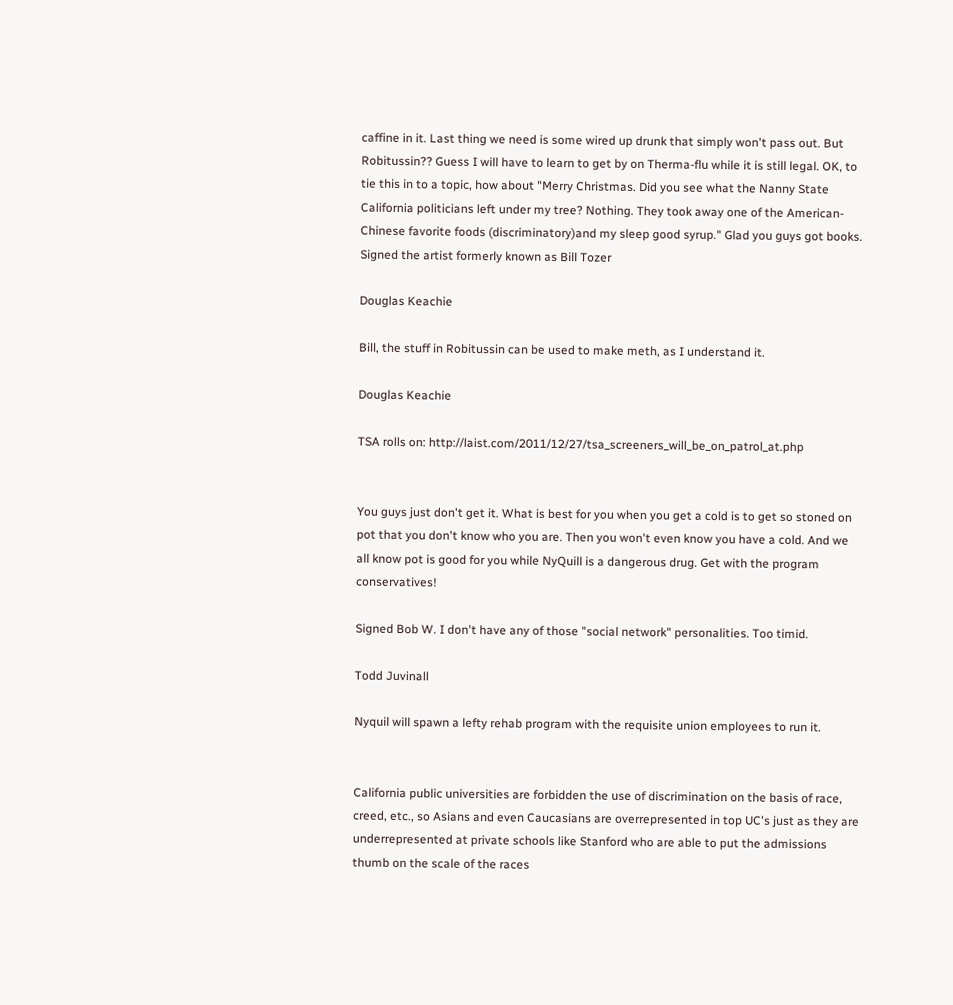caffine in it. Last thing we need is some wired up drunk that simply won't pass out. But Robitussin?? Guess I will have to learn to get by on Therma-flu while it is still legal. OK, to tie this in to a topic, how about "Merry Christmas. Did you see what the Nanny State California politicians left under my tree? Nothing. They took away one of the American-Chinese favorite foods (discriminatory)and my sleep good syrup." Glad you guys got books. Signed the artist formerly known as Bill Tozer

Douglas Keachie

Bill, the stuff in Robitussin can be used to make meth, as I understand it.

Douglas Keachie

TSA rolls on: http://laist.com/2011/12/27/tsa_screeners_will_be_on_patrol_at.php


You guys just don't get it. What is best for you when you get a cold is to get so stoned on pot that you don't know who you are. Then you won't even know you have a cold. And we all know pot is good for you while NyQuill is a dangerous drug. Get with the program conservatives!

Signed Bob W. I don't have any of those "social network" personalities. Too timid.

Todd Juvinall

Nyquil will spawn a lefty rehab program with the requisite union employees to run it.


California public universities are forbidden the use of discrimination on the basis of race, creed, etc., so Asians and even Caucasians are overrepresented in top UC's just as they are underrepresented at private schools like Stanford who are able to put the admissions thumb on the scale of the races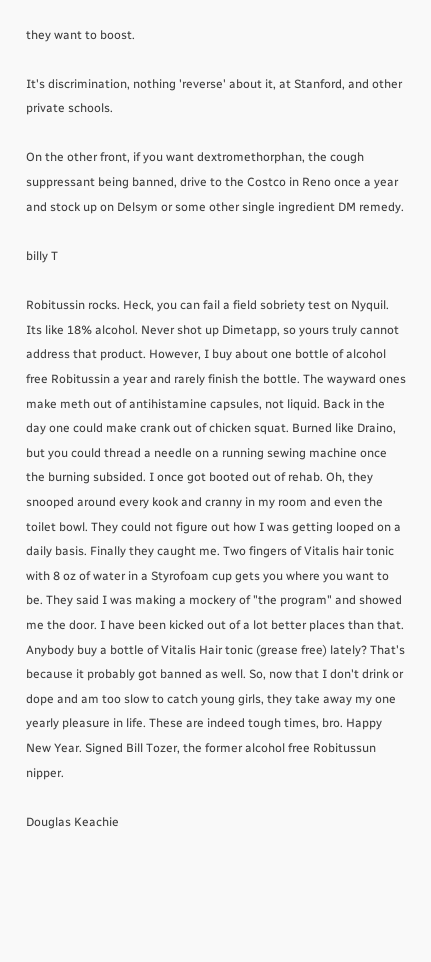they want to boost.

It's discrimination, nothing 'reverse' about it, at Stanford, and other private schools.

On the other front, if you want dextromethorphan, the cough suppressant being banned, drive to the Costco in Reno once a year and stock up on Delsym or some other single ingredient DM remedy.

billy T

Robitussin rocks. Heck, you can fail a field sobriety test on Nyquil. Its like 18% alcohol. Never shot up Dimetapp, so yours truly cannot address that product. However, I buy about one bottle of alcohol free Robitussin a year and rarely finish the bottle. The wayward ones make meth out of antihistamine capsules, not liquid. Back in the day one could make crank out of chicken squat. Burned like Draino, but you could thread a needle on a running sewing machine once the burning subsided. I once got booted out of rehab. Oh, they snooped around every kook and cranny in my room and even the toilet bowl. They could not figure out how I was getting looped on a daily basis. Finally they caught me. Two fingers of Vitalis hair tonic with 8 oz of water in a Styrofoam cup gets you where you want to be. They said I was making a mockery of "the program" and showed me the door. I have been kicked out of a lot better places than that. Anybody buy a bottle of Vitalis Hair tonic (grease free) lately? That's because it probably got banned as well. So, now that I don't drink or dope and am too slow to catch young girls, they take away my one yearly pleasure in life. These are indeed tough times, bro. Happy New Year. Signed Bill Tozer, the former alcohol free Robitussun nipper.

Douglas Keachie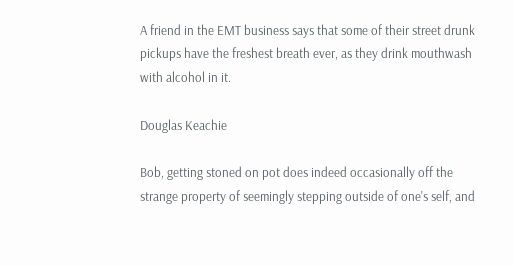A friend in the EMT business says that some of their street drunk pickups have the freshest breath ever, as they drink mouthwash with alcohol in it.

Douglas Keachie

Bob, getting stoned on pot does indeed occasionally off the strange property of seemingly stepping outside of one's self, and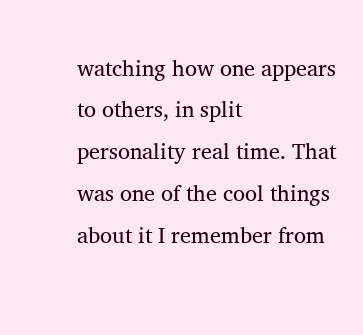watching how one appears to others, in split personality real time. That was one of the cool things about it I remember from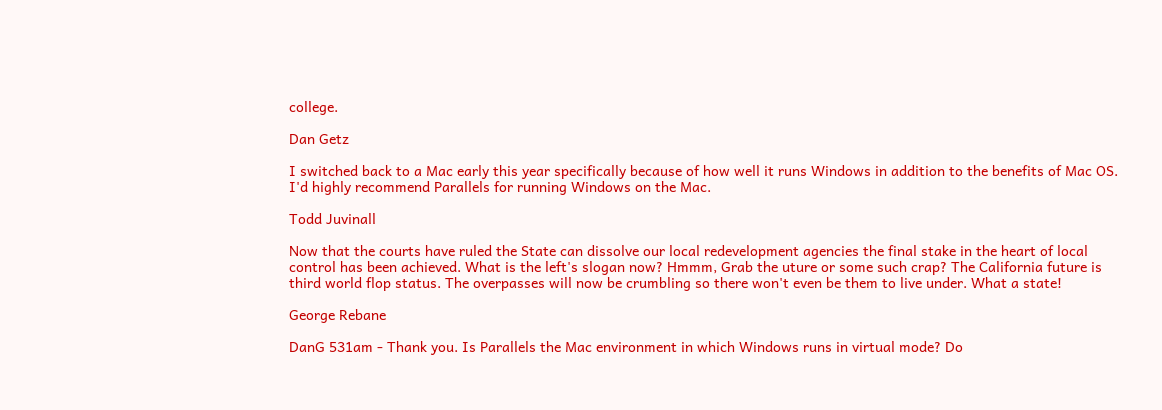college.

Dan Getz

I switched back to a Mac early this year specifically because of how well it runs Windows in addition to the benefits of Mac OS. I'd highly recommend Parallels for running Windows on the Mac.

Todd Juvinall

Now that the courts have ruled the State can dissolve our local redevelopment agencies the final stake in the heart of local control has been achieved. What is the left's slogan now? Hmmm, Grab the uture or some such crap? The California future is third world flop status. The overpasses will now be crumbling so there won't even be them to live under. What a state!

George Rebane

DanG 531am - Thank you. Is Parallels the Mac environment in which Windows runs in virtual mode? Do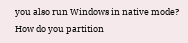you also run Windows in native mode? How do you partition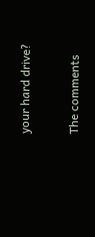your hard drive?

The comments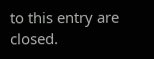to this entry are closed.